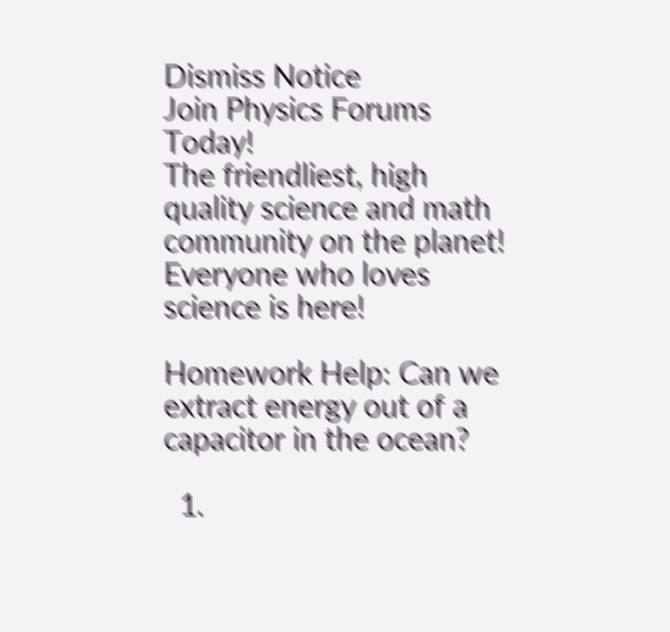Dismiss Notice
Join Physics Forums Today!
The friendliest, high quality science and math community on the planet! Everyone who loves science is here!

Homework Help: Can we extract energy out of a capacitor in the ocean?

  1.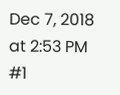Dec 7, 2018 at 2:53 PM #1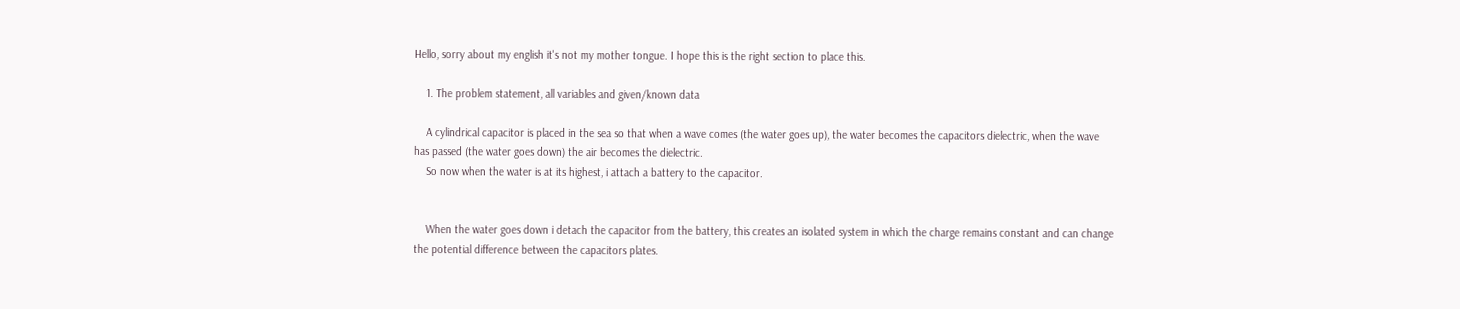Hello, sorry about my english it's not my mother tongue. I hope this is the right section to place this.

    1. The problem statement, all variables and given/known data

    A cylindrical capacitor is placed in the sea so that when a wave comes (the water goes up), the water becomes the capacitors dielectric, when the wave has passed (the water goes down) the air becomes the dielectric.
    So now when the water is at its highest, i attach a battery to the capacitor.


    When the water goes down i detach the capacitor from the battery, this creates an isolated system in which the charge remains constant and can change the potential difference between the capacitors plates.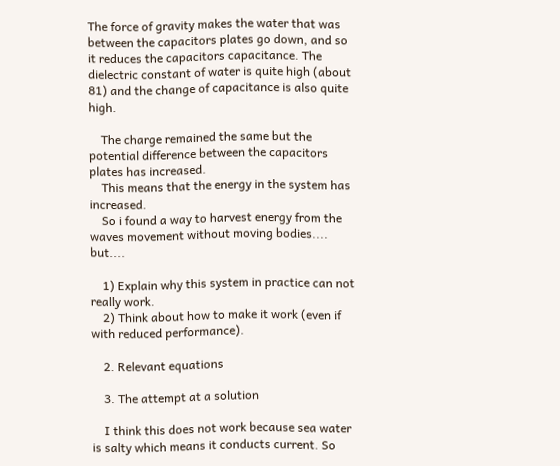The force of gravity makes the water that was between the capacitors plates go down, and so it reduces the capacitors capacitance. The dielectric constant of water is quite high (about 81) and the change of capacitance is also quite high.

    The charge remained the same but the potential difference between the capacitors plates has increased.
    This means that the energy in the system has increased.
    So i found a way to harvest energy from the waves movement without moving bodies.... but....

    1) Explain why this system in practice can not really work.
    2) Think about how to make it work (even if with reduced performance).

    2. Relevant equations

    3. The attempt at a solution

    I think this does not work because sea water is salty which means it conducts current. So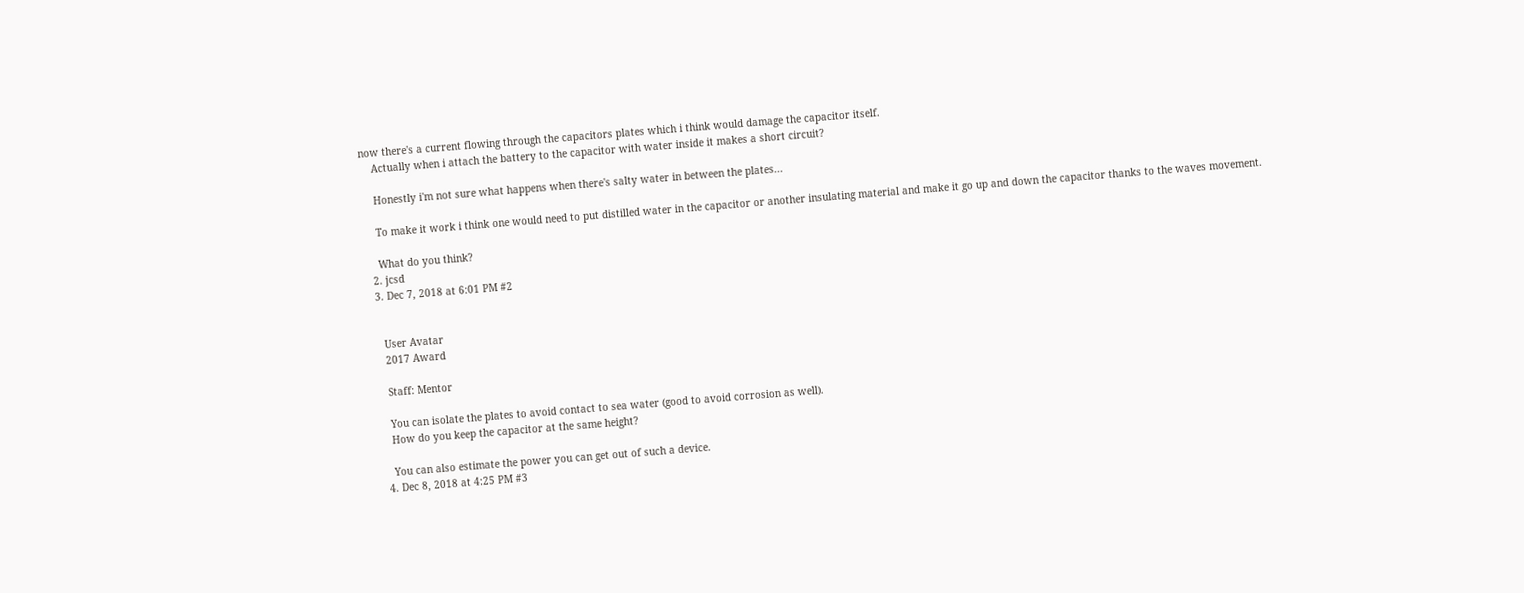now there's a current flowing through the capacitors plates which i think would damage the capacitor itself.
    Actually when i attach the battery to the capacitor with water inside it makes a short circuit?

    Honestly i'm not sure what happens when there's salty water in between the plates...

    To make it work i think one would need to put distilled water in the capacitor or another insulating material and make it go up and down the capacitor thanks to the waves movement.

    What do you think?
  2. jcsd
  3. Dec 7, 2018 at 6:01 PM #2


    User Avatar
    2017 Award

    Staff: Mentor

    You can isolate the plates to avoid contact to sea water (good to avoid corrosion as well).
    How do you keep the capacitor at the same height?

    You can also estimate the power you can get out of such a device.
  4. Dec 8, 2018 at 4:25 PM #3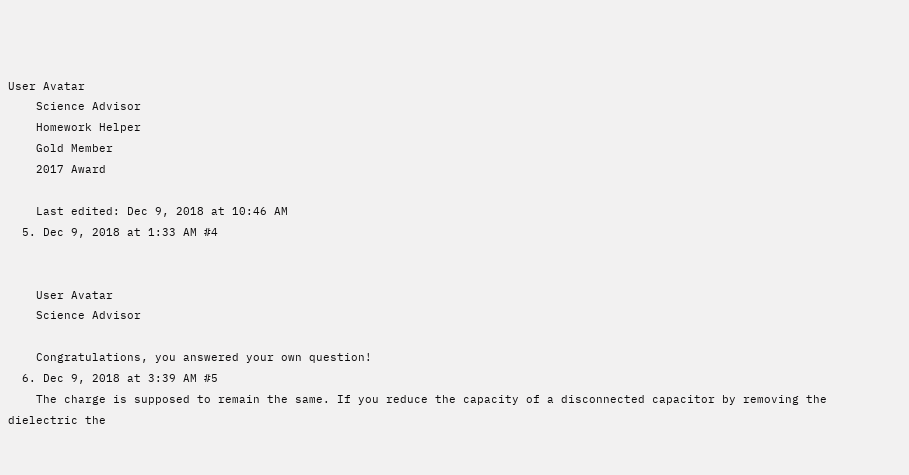User Avatar
    Science Advisor
    Homework Helper
    Gold Member
    2017 Award

    Last edited: Dec 9, 2018 at 10:46 AM
  5. Dec 9, 2018 at 1:33 AM #4


    User Avatar
    Science Advisor

    Congratulations, you answered your own question!
  6. Dec 9, 2018 at 3:39 AM #5
    The charge is supposed to remain the same. If you reduce the capacity of a disconnected capacitor by removing the dielectric the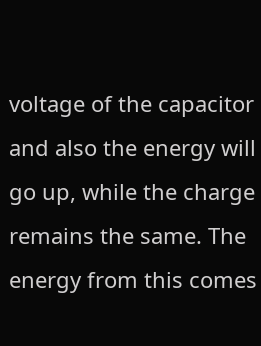voltage of the capacitor and also the energy will go up, while the charge remains the same. The energy from this comes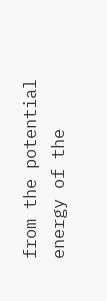from the potential energy of the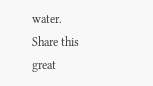water.
Share this great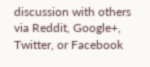discussion with others via Reddit, Google+, Twitter, or Facebook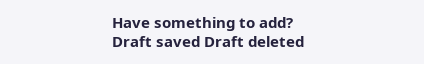Have something to add?
Draft saved Draft deleted